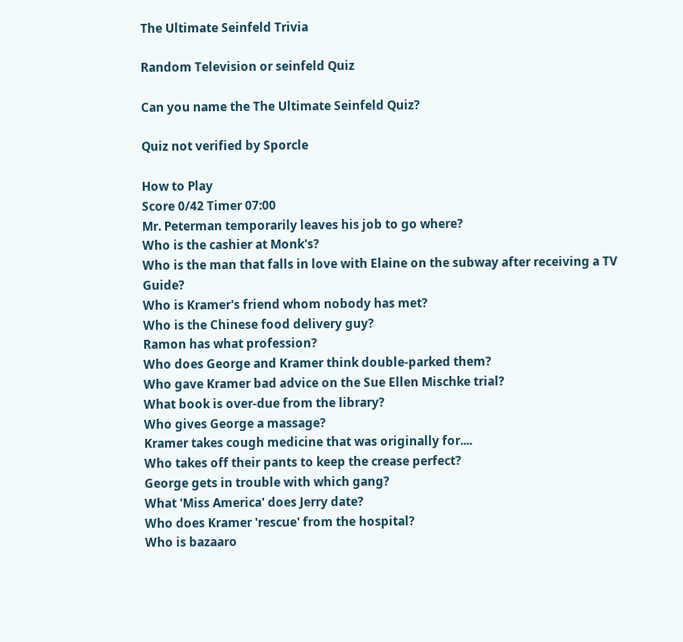The Ultimate Seinfeld Trivia

Random Television or seinfeld Quiz

Can you name the The Ultimate Seinfeld Quiz?

Quiz not verified by Sporcle

How to Play
Score 0/42 Timer 07:00
Mr. Peterman temporarily leaves his job to go where?
Who is the cashier at Monk's?
Who is the man that falls in love with Elaine on the subway after receiving a TV Guide?
Who is Kramer's friend whom nobody has met?
Who is the Chinese food delivery guy?
Ramon has what profession?
Who does George and Kramer think double-parked them?
Who gave Kramer bad advice on the Sue Ellen Mischke trial?
What book is over-due from the library?
Who gives George a massage?
Kramer takes cough medicine that was originally for....
Who takes off their pants to keep the crease perfect?
George gets in trouble with which gang?
What 'Miss America' does Jerry date?
Who does Kramer 'rescue' from the hospital?
Who is bazaaro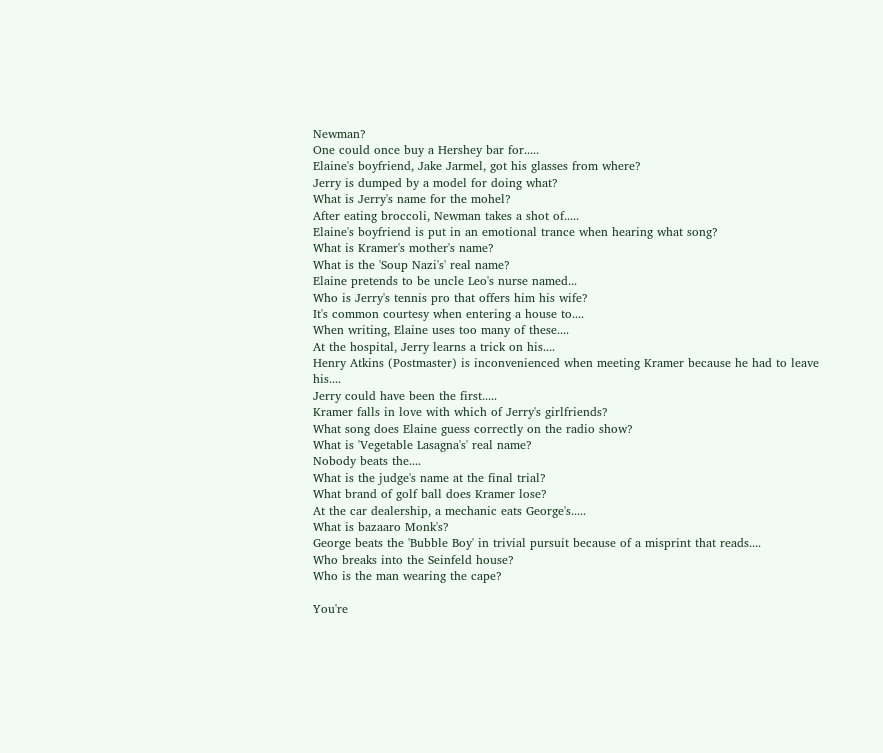Newman?
One could once buy a Hershey bar for.....
Elaine's boyfriend, Jake Jarmel, got his glasses from where?
Jerry is dumped by a model for doing what?
What is Jerry's name for the mohel?
After eating broccoli, Newman takes a shot of.....
Elaine's boyfriend is put in an emotional trance when hearing what song?
What is Kramer's mother's name?
What is the 'Soup Nazi's' real name?
Elaine pretends to be uncle Leo's nurse named...
Who is Jerry's tennis pro that offers him his wife?
It's common courtesy when entering a house to....
When writing, Elaine uses too many of these....
At the hospital, Jerry learns a trick on his....
Henry Atkins (Postmaster) is inconvenienced when meeting Kramer because he had to leave his....
Jerry could have been the first.....
Kramer falls in love with which of Jerry's girlfriends?
What song does Elaine guess correctly on the radio show?
What is 'Vegetable Lasagna's' real name?
Nobody beats the....
What is the judge's name at the final trial?
What brand of golf ball does Kramer lose?
At the car dealership, a mechanic eats George's.....
What is bazaaro Monk's?
George beats the 'Bubble Boy' in trivial pursuit because of a misprint that reads....
Who breaks into the Seinfeld house?
Who is the man wearing the cape?

You're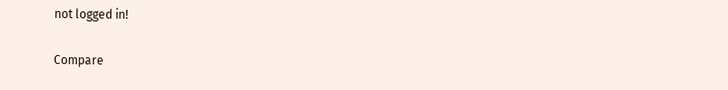not logged in!

Compare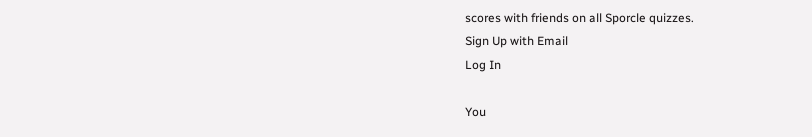scores with friends on all Sporcle quizzes.
Sign Up with Email
Log In

You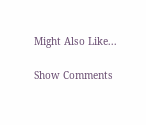Might Also Like...

Show Comments